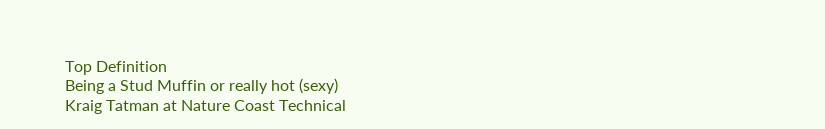Top Definition
Being a Stud Muffin or really hot (sexy)
Kraig Tatman at Nature Coast Technical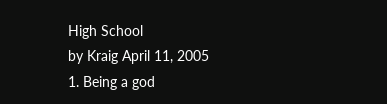High School
by Kraig April 11, 2005
1. Being a god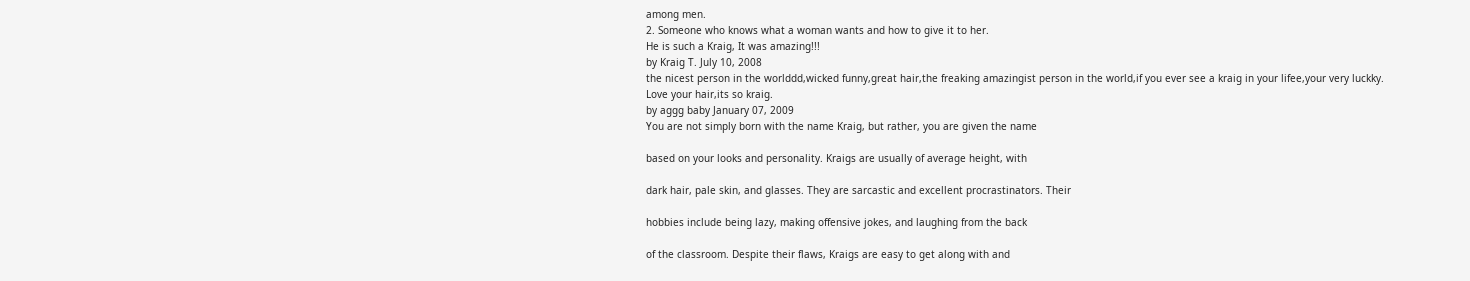among men.
2. Someone who knows what a woman wants and how to give it to her.
He is such a Kraig, It was amazing!!!
by Kraig T. July 10, 2008
the nicest person in the worlddd,wicked funny,great hair,the freaking amazingist person in the world,if you ever see a kraig in your lifee,your very luckky.
Love your hair,its so kraig.
by aggg baby January 07, 2009
You are not simply born with the name Kraig, but rather, you are given the name

based on your looks and personality. Kraigs are usually of average height, with

dark hair, pale skin, and glasses. They are sarcastic and excellent procrastinators. Their

hobbies include being lazy, making offensive jokes, and laughing from the back

of the classroom. Despite their flaws, Kraigs are easy to get along with and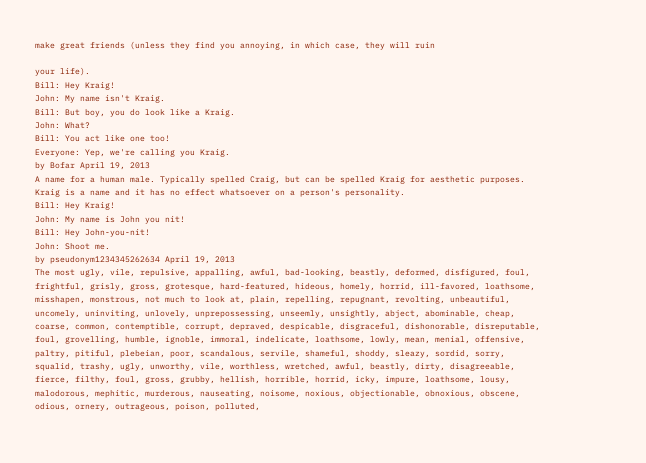make great friends (unless they find you annoying, in which case, they will ruin

your life).
Bill: Hey Kraig!
John: My name isn't Kraig.
Bill: But boy, you do look like a Kraig.
John: What?
Bill: You act like one too!
Everyone: Yep, we're calling you Kraig.
by Bofar April 19, 2013
A name for a human male. Typically spelled Craig, but can be spelled Kraig for aesthetic purposes. Kraig is a name and it has no effect whatsoever on a person's personality.
Bill: Hey Kraig!
John: My name is John you nit!
Bill: Hey John-you-nit!
John: Shoot me.
by pseudonym1234345262634 April 19, 2013
The most ugly, vile, repulsive, appalling, awful, bad-looking, beastly, deformed, disfigured, foul, frightful, grisly, gross, grotesque, hard-featured, hideous, homely, horrid, ill-favored, loathsome, misshapen, monstrous, not much to look at, plain, repelling, repugnant, revolting, unbeautiful, uncomely, uninviting, unlovely, unprepossessing, unseemly, unsightly, abject, abominable, cheap, coarse, common, contemptible, corrupt, depraved, despicable, disgraceful, dishonorable, disreputable, foul, grovelling, humble, ignoble, immoral, indelicate, loathsome, lowly, mean, menial, offensive, paltry, pitiful, plebeian, poor, scandalous, servile, shameful, shoddy, sleazy, sordid, sorry, squalid, trashy, ugly, unworthy, vile, worthless, wretched, awful, beastly, dirty, disagreeable, fierce, filthy, foul, gross, grubby, hellish, horrible, horrid, icky, impure, loathsome, lousy, malodorous, mephitic, murderous, nauseating, noisome, noxious, objectionable, obnoxious, obscene, odious, ornery, outrageous, poison, polluted,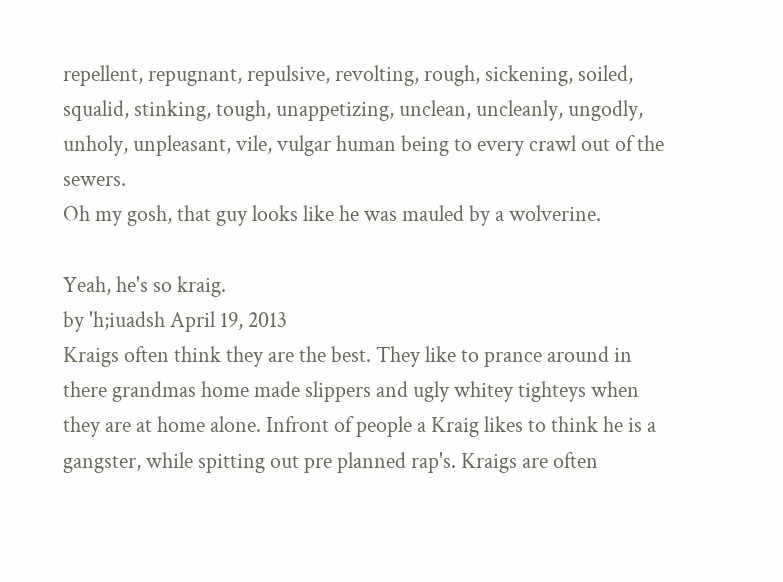repellent, repugnant, repulsive, revolting, rough, sickening, soiled, squalid, stinking, tough, unappetizing, unclean, uncleanly, ungodly, unholy, unpleasant, vile, vulgar human being to every crawl out of the sewers.
Oh my gosh, that guy looks like he was mauled by a wolverine.

Yeah, he's so kraig.
by 'h;iuadsh April 19, 2013
Kraigs often think they are the best. They like to prance around in there grandmas home made slippers and ugly whitey tighteys when they are at home alone. Infront of people a Kraig likes to think he is a gangster, while spitting out pre planned rap's. Kraigs are often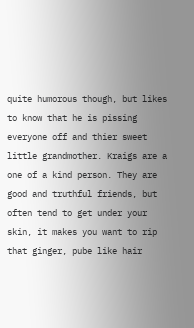quite humorous though, but likes to know that he is pissing everyone off and thier sweet little grandmother. Kraigs are a one of a kind person. They are good and truthful friends, but often tend to get under your skin, it makes you want to rip that ginger, pube like hair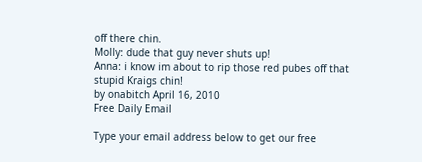off there chin.
Molly: dude that guy never shuts up!
Anna: i know im about to rip those red pubes off that stupid Kraigs chin!
by onabitch April 16, 2010
Free Daily Email

Type your email address below to get our free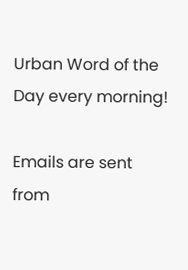Urban Word of the Day every morning!

Emails are sent from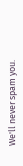We'll never spam you.